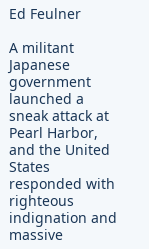Ed Feulner

A militant Japanese government launched a sneak attack at Pearl Harbor, and the United States responded with righteous indignation and massive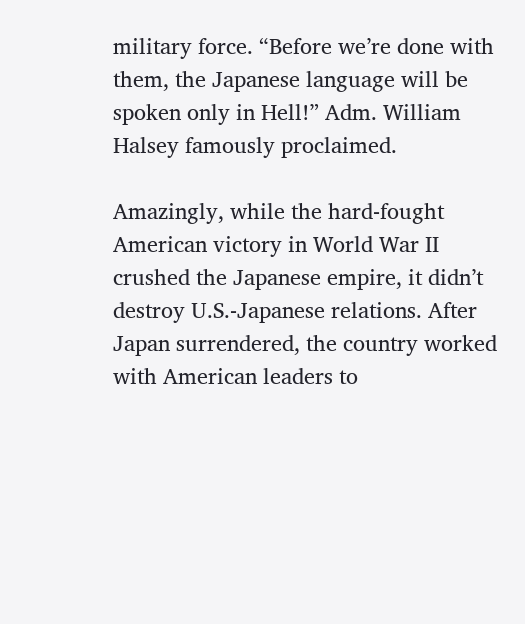military force. “Before we’re done with them, the Japanese language will be spoken only in Hell!” Adm. William Halsey famously proclaimed.

Amazingly, while the hard-fought American victory in World War II crushed the Japanese empire, it didn’t destroy U.S.-Japanese relations. After Japan surrendered, the country worked with American leaders to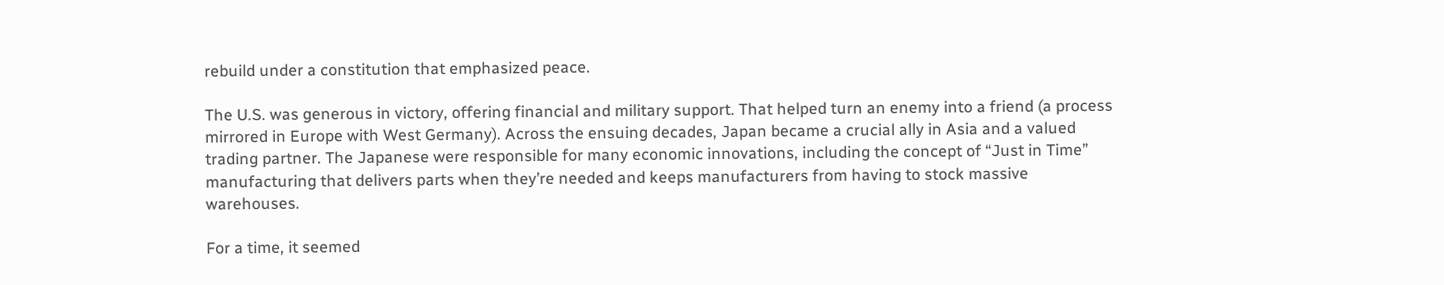rebuild under a constitution that emphasized peace.

The U.S. was generous in victory, offering financial and military support. That helped turn an enemy into a friend (a process mirrored in Europe with West Germany). Across the ensuing decades, Japan became a crucial ally in Asia and a valued trading partner. The Japanese were responsible for many economic innovations, including the concept of “Just in Time” manufacturing that delivers parts when they’re needed and keeps manufacturers from having to stock massive warehouses.

For a time, it seemed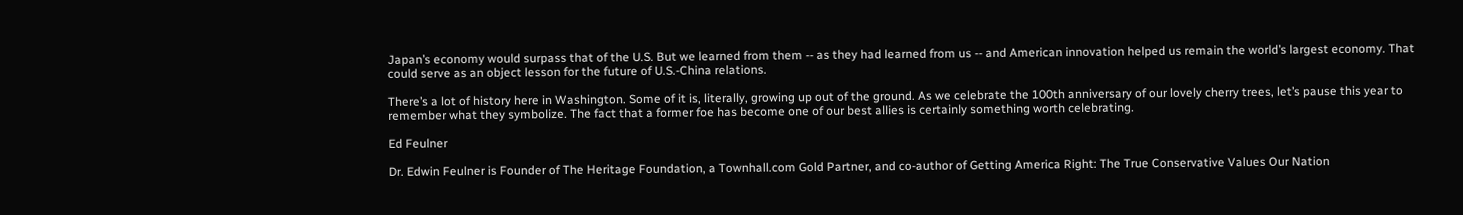Japan’s economy would surpass that of the U.S. But we learned from them -- as they had learned from us -- and American innovation helped us remain the world’s largest economy. That could serve as an object lesson for the future of U.S.-China relations.

There’s a lot of history here in Washington. Some of it is, literally, growing up out of the ground. As we celebrate the 100th anniversary of our lovely cherry trees, let’s pause this year to remember what they symbolize. The fact that a former foe has become one of our best allies is certainly something worth celebrating.

Ed Feulner

Dr. Edwin Feulner is Founder of The Heritage Foundation, a Townhall.com Gold Partner, and co-author of Getting America Right: The True Conservative Values Our Nation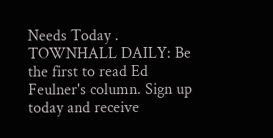Needs Today .
TOWNHALL DAILY: Be the first to read Ed Feulner's column. Sign up today and receive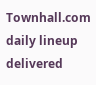Townhall.com daily lineup delivered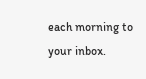each morning to your inbox.